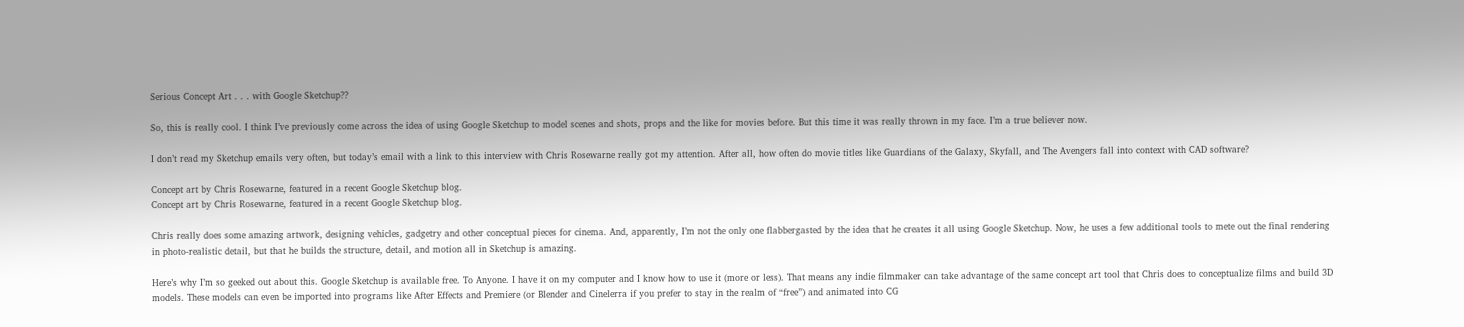Serious Concept Art . . . with Google Sketchup??

So, this is really cool. I think I’ve previously come across the idea of using Google Sketchup to model scenes and shots, props and the like for movies before. But this time it was really thrown in my face. I’m a true believer now.

I don’t read my Sketchup emails very often, but today’s email with a link to this interview with Chris Rosewarne really got my attention. After all, how often do movie titles like Guardians of the Galaxy, Skyfall, and The Avengers fall into context with CAD software?

Concept art by Chris Rosewarne, featured in a recent Google Sketchup blog.
Concept art by Chris Rosewarne, featured in a recent Google Sketchup blog.

Chris really does some amazing artwork, designing vehicles, gadgetry and other conceptual pieces for cinema. And, apparently, I’m not the only one flabbergasted by the idea that he creates it all using Google Sketchup. Now, he uses a few additional tools to mete out the final rendering in photo-realistic detail, but that he builds the structure, detail, and motion all in Sketchup is amazing.

Here’s why I’m so geeked out about this. Google Sketchup is available free. To Anyone. I have it on my computer and I know how to use it (more or less). That means any indie filmmaker can take advantage of the same concept art tool that Chris does to conceptualize films and build 3D models. These models can even be imported into programs like After Effects and Premiere (or Blender and Cinelerra if you prefer to stay in the realm of “free”) and animated into CG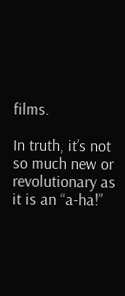films.

In truth, it’s not so much new or revolutionary as it is an “a-ha!”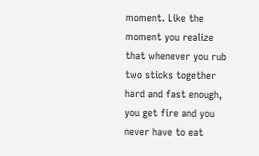moment. Like the moment you realize that whenever you rub two sticks together hard and fast enough, you get fire and you never have to eat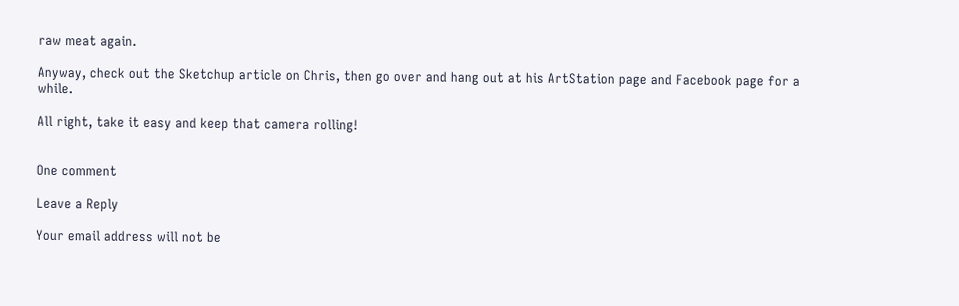raw meat again.

Anyway, check out the Sketchup article on Chris, then go over and hang out at his ArtStation page and Facebook page for a while.

All right, take it easy and keep that camera rolling!


One comment

Leave a Reply

Your email address will not be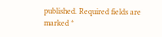published. Required fields are marked *